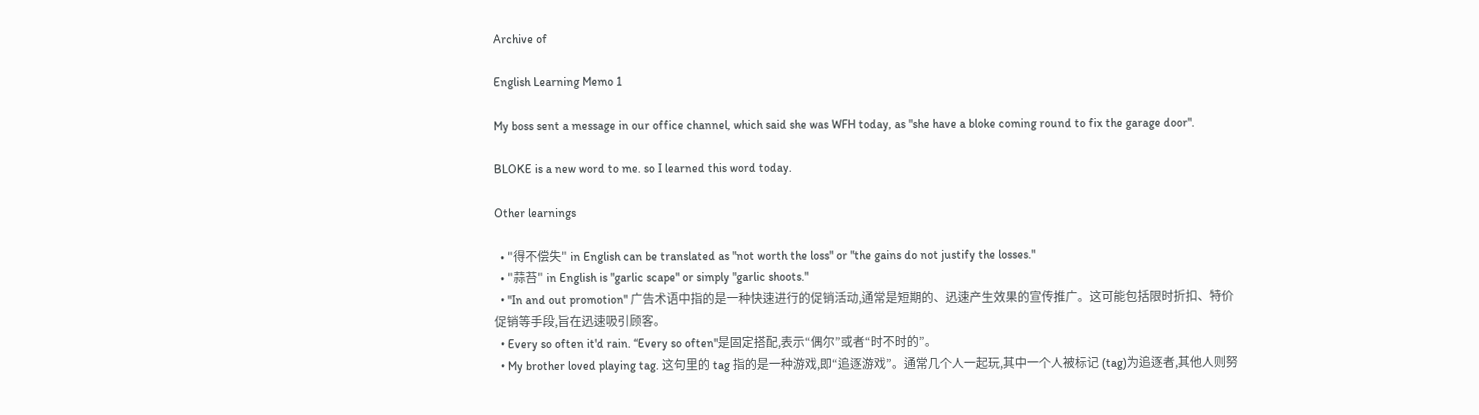Archive of

English Learning Memo 1

My boss sent a message in our office channel, which said she was WFH today, as "she have a bloke coming round to fix the garage door".

BLOKE is a new word to me. so I learned this word today.

Other learnings

  • "得不偿失" in English can be translated as "not worth the loss" or "the gains do not justify the losses."
  • "蒜苔" in English is "garlic scape" or simply "garlic shoots."
  • "In and out promotion" 广告术语中指的是一种快速进行的促销活动,通常是短期的、迅速产生效果的宣传推广。这可能包括限时折扣、特价促销等手段,旨在迅速吸引顾客。
  • Every so often it'd rain. “Every so often"是固定搭配,表示“偶尔”或者“时不时的”。
  • My brother loved playing tag. 这句里的 tag 指的是一种游戏,即“追逐游戏”。通常几个人一起玩,其中一个人被标记 (tag)为追逐者,其他人则努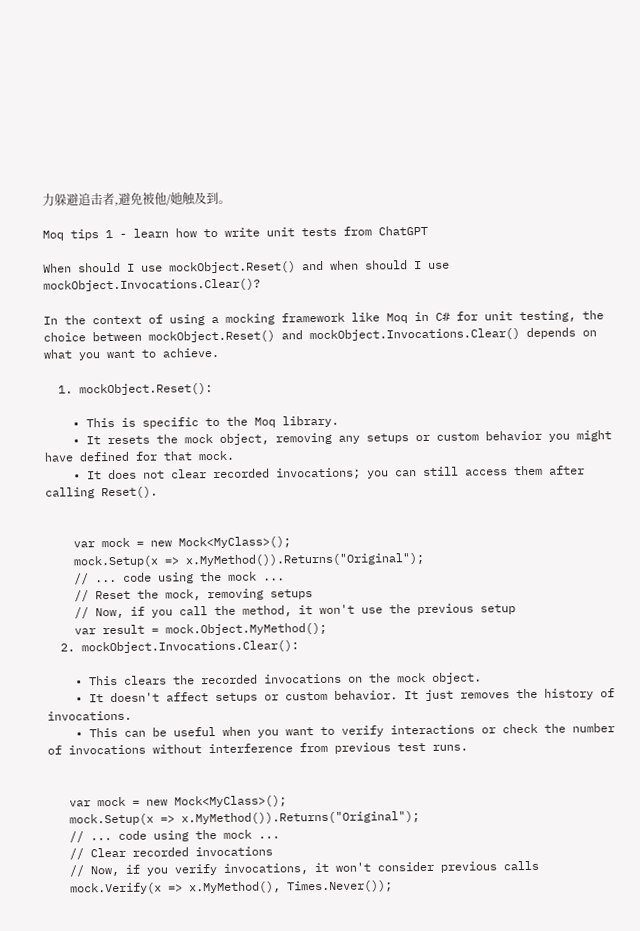力躲避追击者,避免被他/她触及到。

Moq tips 1 - learn how to write unit tests from ChatGPT

When should I use mockObject.Reset() and when should I use mockObject.Invocations.Clear()?

In the context of using a mocking framework like Moq in C# for unit testing, the choice between mockObject.Reset() and mockObject.Invocations.Clear() depends on what you want to achieve.

  1. mockObject.Reset():

    • This is specific to the Moq library.
    • It resets the mock object, removing any setups or custom behavior you might have defined for that mock.
    • It does not clear recorded invocations; you can still access them after calling Reset().


    var mock = new Mock<MyClass>();
    mock.Setup(x => x.MyMethod()).Returns("Original");
    // ... code using the mock ...
    // Reset the mock, removing setups
    // Now, if you call the method, it won't use the previous setup
    var result = mock.Object.MyMethod();
  2. mockObject.Invocations.Clear():

    • This clears the recorded invocations on the mock object.
    • It doesn't affect setups or custom behavior. It just removes the history of invocations.
    • This can be useful when you want to verify interactions or check the number of invocations without interference from previous test runs.


   var mock = new Mock<MyClass>();
   mock.Setup(x => x.MyMethod()).Returns("Original");
   // ... code using the mock ...
   // Clear recorded invocations
   // Now, if you verify invocations, it won't consider previous calls
   mock.Verify(x => x.MyMethod(), Times.Never());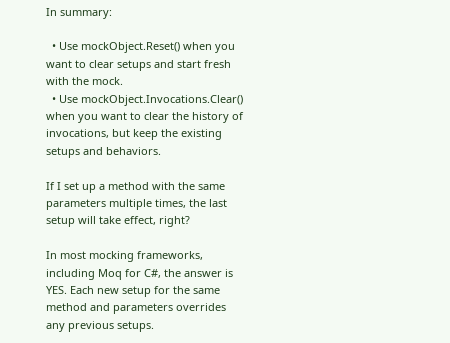In summary:

  • Use mockObject.Reset() when you want to clear setups and start fresh with the mock.
  • Use mockObject.Invocations.Clear() when you want to clear the history of invocations, but keep the existing setups and behaviors.

If I set up a method with the same parameters multiple times, the last setup will take effect, right?

In most mocking frameworks, including Moq for C#, the answer is YES. Each new setup for the same method and parameters overrides any previous setups.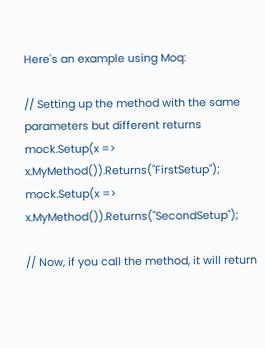Here's an example using Moq:

// Setting up the method with the same parameters but different returns
mock.Setup(x => x.MyMethod()).Returns("FirstSetup");
mock.Setup(x => x.MyMethod()).Returns("SecondSetup");

// Now, if you call the method, it will return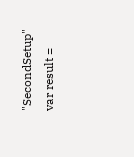"SecondSetup"
var result =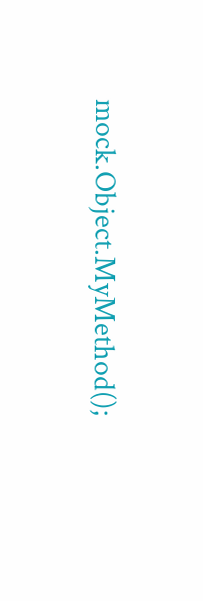mock.Object.MyMethod();